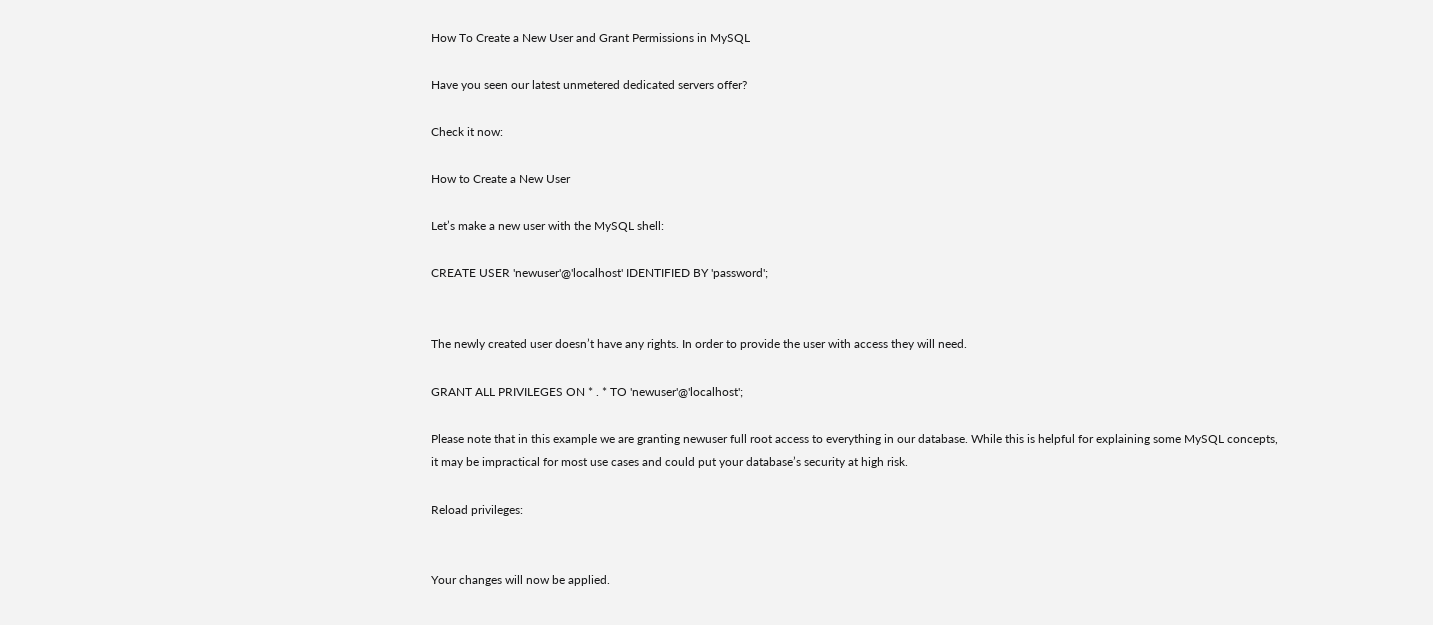How To Create a New User and Grant Permissions in MySQL

Have you seen our latest unmetered dedicated servers offer?

Check it now:

How to Create a New User

Let’s make a new user with the MySQL shell:

CREATE USER 'newuser'@'localhost' IDENTIFIED BY 'password';


The newly created user doesn’t have any rights. In order to provide the user with access they will need.

GRANT ALL PRIVILEGES ON * . * TO 'newuser'@'localhost';

Please note that in this example we are granting newuser full root access to everything in our database. While this is helpful for explaining some MySQL concepts, it may be impractical for most use cases and could put your database’s security at high risk.

Reload privileges:


Your changes will now be applied.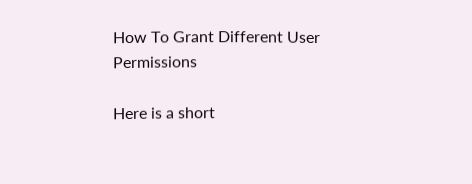How To Grant Different User Permissions

Here is a short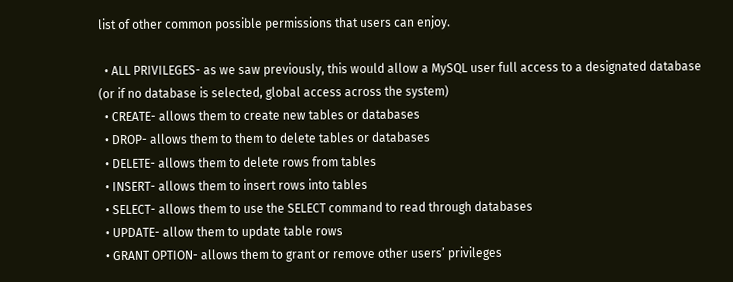list of other common possible permissions that users can enjoy.

  • ALL PRIVILEGES- as we saw previously, this would allow a MySQL user full access to a designated database (or if no database is selected, global access across the system)
  • CREATE- allows them to create new tables or databases
  • DROP- allows them to them to delete tables or databases
  • DELETE- allows them to delete rows from tables
  • INSERT- allows them to insert rows into tables
  • SELECT- allows them to use the SELECT command to read through databases
  • UPDATE- allow them to update table rows
  • GRANT OPTION- allows them to grant or remove other users’ privileges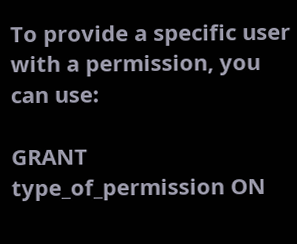To provide a specific user with a permission, you can use:

GRANT type_of_permission ON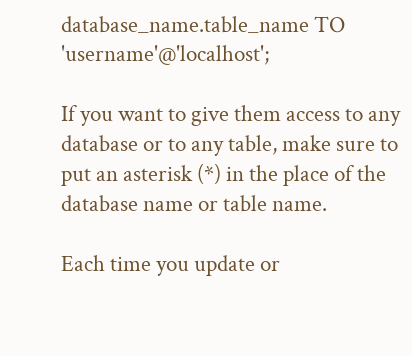database_name.table_name TO 'username'@'localhost';

If you want to give them access to any database or to any table, make sure to put an asterisk (*) in the place of the database name or table name.

Each time you update or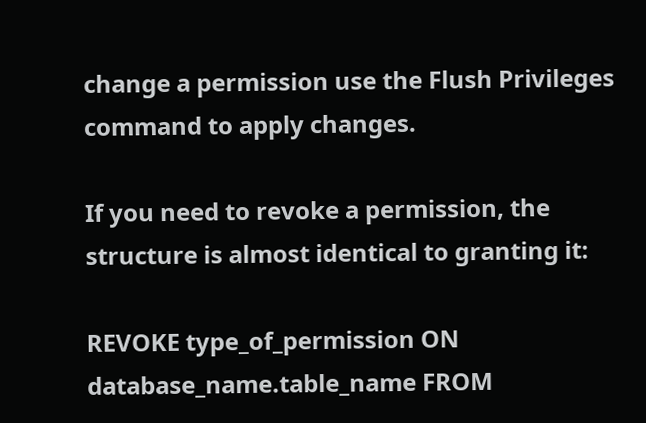change a permission use the Flush Privileges command to apply changes.

If you need to revoke a permission, the structure is almost identical to granting it:

REVOKE type_of_permission ON database_name.table_name FROM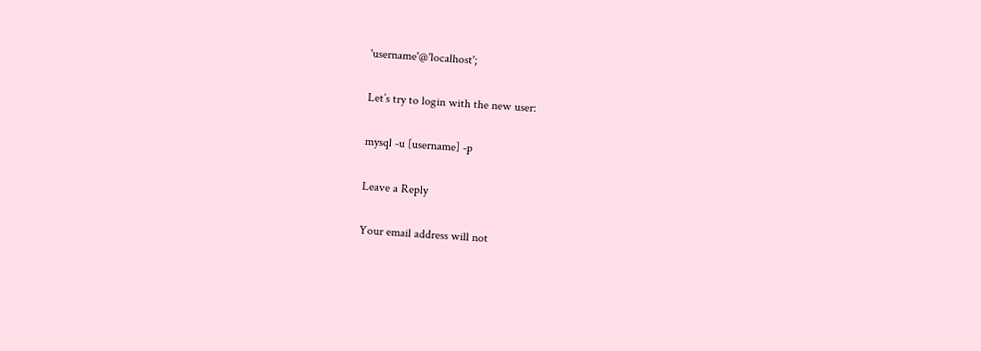'username'@'localhost';

Let’s try to login with the new user:

mysql -u [username] -p

Leave a Reply

Your email address will not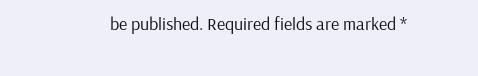be published. Required fields are marked *